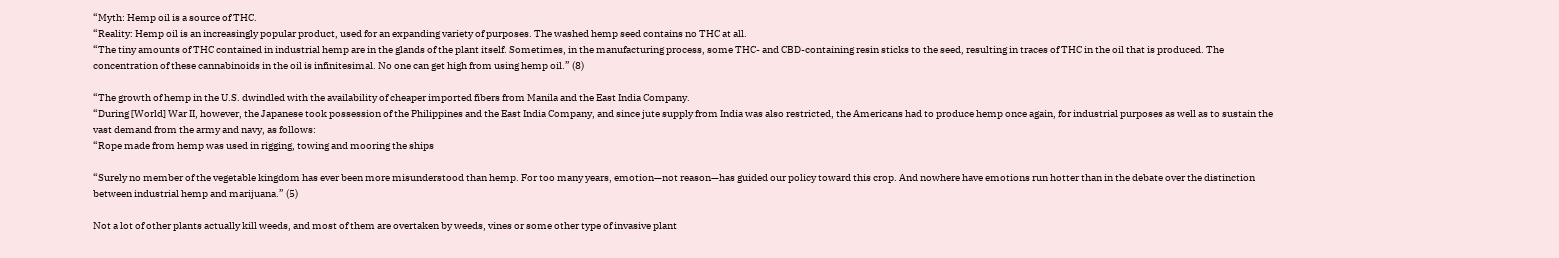“Myth: Hemp oil is a source of THC.
“Reality: Hemp oil is an increasingly popular product, used for an expanding variety of purposes. The washed hemp seed contains no THC at all.
“The tiny amounts of THC contained in industrial hemp are in the glands of the plant itself. Sometimes, in the manufacturing process, some THC- and CBD-containing resin sticks to the seed, resulting in traces of THC in the oil that is produced. The concentration of these cannabinoids in the oil is infinitesimal. No one can get high from using hemp oil.” (8)

“The growth of hemp in the U.S. dwindled with the availability of cheaper imported fibers from Manila and the East India Company.
“During [World] War II, however, the Japanese took possession of the Philippines and the East India Company, and since jute supply from India was also restricted, the Americans had to produce hemp once again, for industrial purposes as well as to sustain the vast demand from the army and navy, as follows:
“Rope made from hemp was used in rigging, towing and mooring the ships

“Surely no member of the vegetable kingdom has ever been more misunderstood than hemp. For too many years, emotion—not reason—has guided our policy toward this crop. And nowhere have emotions run hotter than in the debate over the distinction between industrial hemp and marijuana.” (5)

Not a lot of other plants actually kill weeds, and most of them are overtaken by weeds, vines or some other type of invasive plant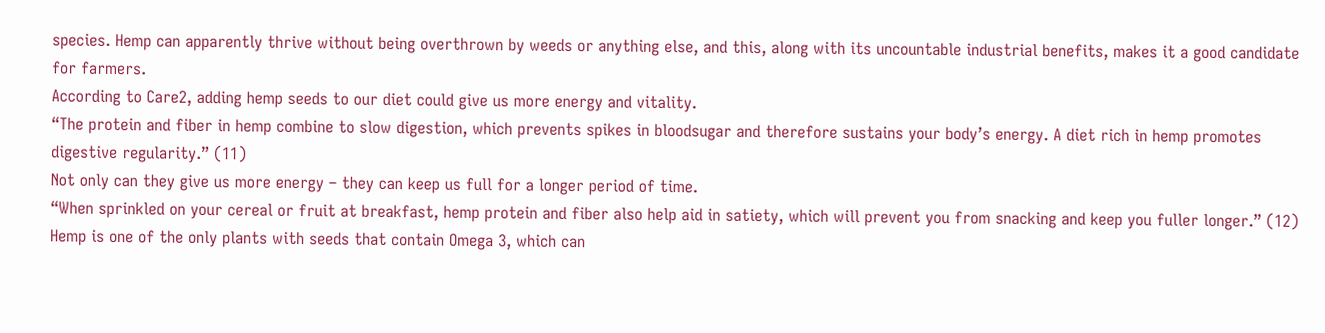species. Hemp can apparently thrive without being overthrown by weeds or anything else, and this, along with its uncountable industrial benefits, makes it a good candidate for farmers.
According to Care2, adding hemp seeds to our diet could give us more energy and vitality.
“The protein and fiber in hemp combine to slow digestion, which prevents spikes in bloodsugar and therefore sustains your body’s energy. A diet rich in hemp promotes digestive regularity.” (11)
Not only can they give us more energy – they can keep us full for a longer period of time.
“When sprinkled on your cereal or fruit at breakfast, hemp protein and fiber also help aid in satiety, which will prevent you from snacking and keep you fuller longer.” (12)
Hemp is one of the only plants with seeds that contain Omega 3, which can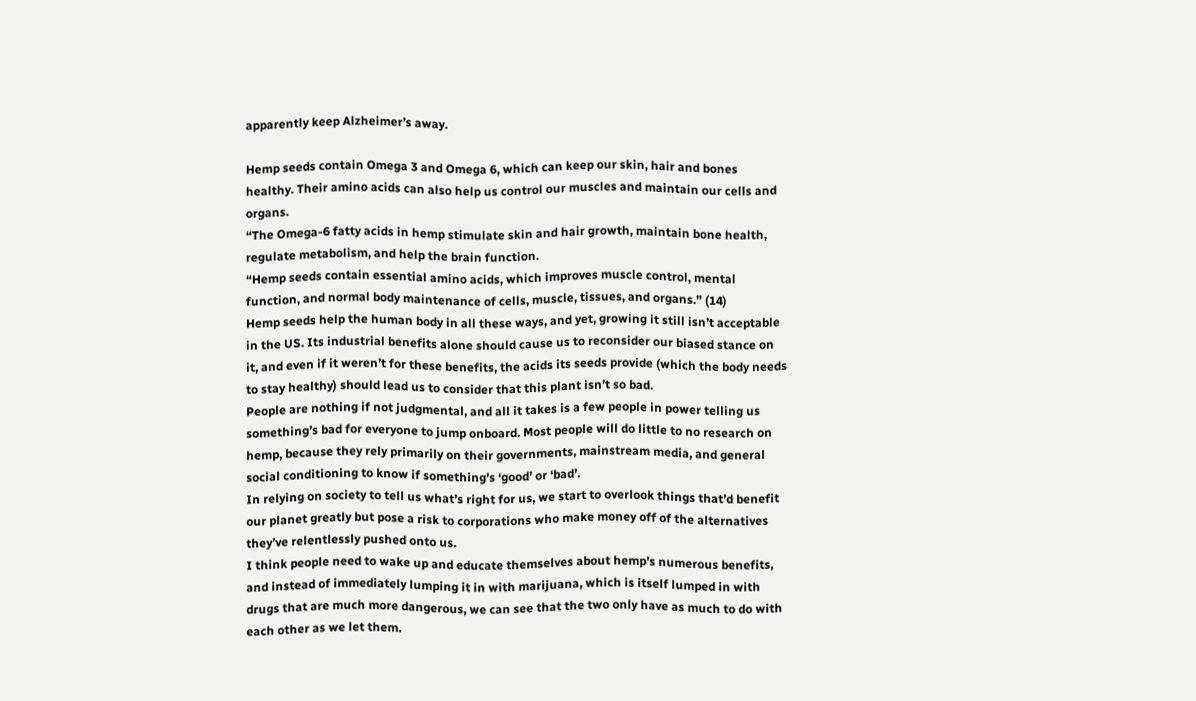apparently keep Alzheimer’s away.

Hemp seeds contain Omega 3 and Omega 6, which can keep our skin, hair and bones healthy. Their amino acids can also help us control our muscles and maintain our cells and organs.
“The Omega-6 fatty acids in hemp stimulate skin and hair growth, maintain bone health, regulate metabolism, and help the brain function.
“Hemp seeds contain essential amino acids, which improves muscle control, mental function, and normal body maintenance of cells, muscle, tissues, and organs.” (14)
Hemp seeds help the human body in all these ways, and yet, growing it still isn’t acceptable in the US. Its industrial benefits alone should cause us to reconsider our biased stance on it, and even if it weren’t for these benefits, the acids its seeds provide (which the body needs to stay healthy) should lead us to consider that this plant isn’t so bad.
People are nothing if not judgmental, and all it takes is a few people in power telling us something’s bad for everyone to jump onboard. Most people will do little to no research on hemp, because they rely primarily on their governments, mainstream media, and general social conditioning to know if something’s ‘good’ or ‘bad’.
In relying on society to tell us what’s right for us, we start to overlook things that’d benefit our planet greatly but pose a risk to corporations who make money off of the alternatives they’ve relentlessly pushed onto us.
I think people need to wake up and educate themselves about hemp’s numerous benefits, and instead of immediately lumping it in with marijuana, which is itself lumped in with drugs that are much more dangerous, we can see that the two only have as much to do with each other as we let them.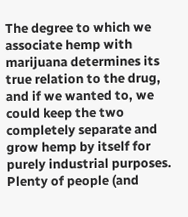The degree to which we associate hemp with marijuana determines its true relation to the drug, and if we wanted to, we could keep the two completely separate and grow hemp by itself for purely industrial purposes.
Plenty of people (and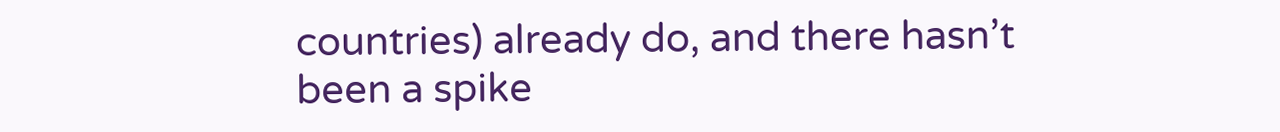countries) already do, and there hasn’t been a spike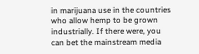in marijuana use in the countries who allow hemp to be grown industrially. If there were, you can bet the mainstream media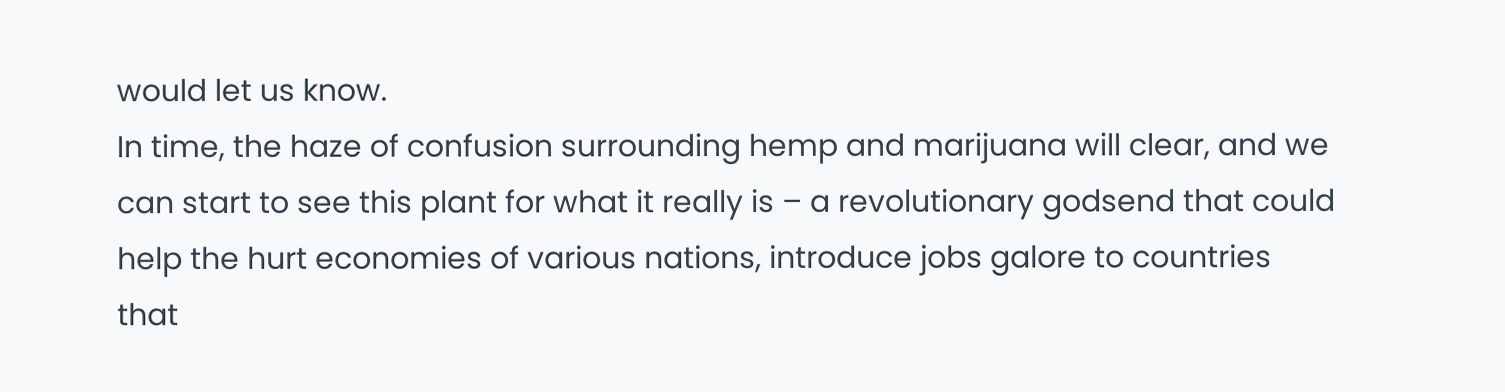would let us know.
In time, the haze of confusion surrounding hemp and marijuana will clear, and we can start to see this plant for what it really is – a revolutionary godsend that could help the hurt economies of various nations, introduce jobs galore to countries that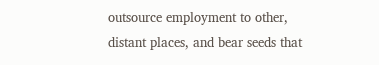outsource employment to other, distant places, and bear seeds that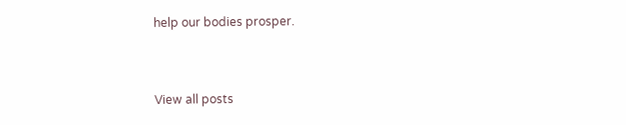help our bodies prosper.


View all posts